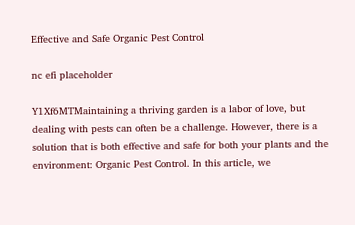Effective and Safe Organic Pest Control

nc efi placeholder

Y1Xf6MTMaintaining a thriving garden is a labor of love, but dealing with pests can often be a challenge. However, there is a solution that is both effective and safe for both your plants and the environment: Organic Pest Control. In this article, we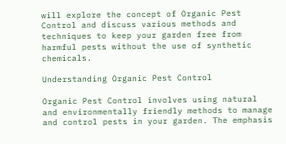will explore the concept of Organic Pest Control and discuss various methods and techniques to keep your garden free from harmful pests without the use of synthetic chemicals.

Understanding Organic Pest Control

Organic Pest Control involves using natural and environmentally friendly methods to manage and control pests in your garden. The emphasis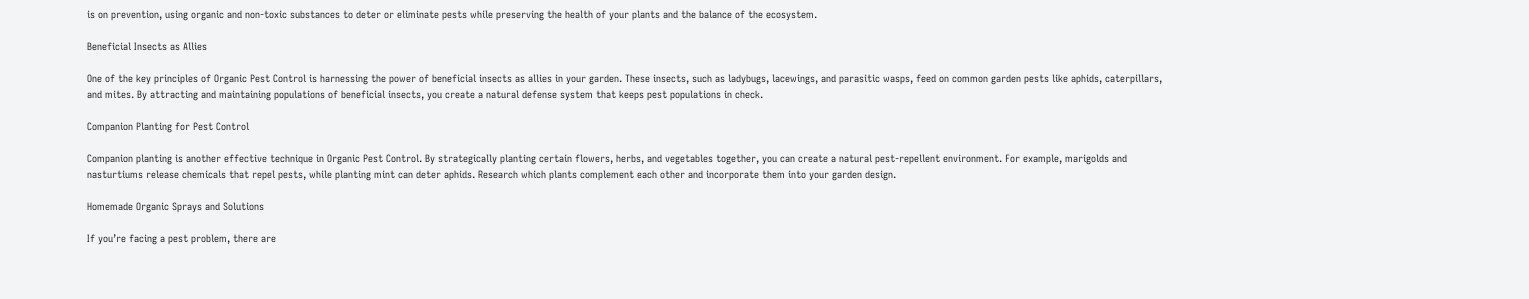is on prevention, using organic and non-toxic substances to deter or eliminate pests while preserving the health of your plants and the balance of the ecosystem.

Beneficial Insects as Allies

One of the key principles of Organic Pest Control is harnessing the power of beneficial insects as allies in your garden. These insects, such as ladybugs, lacewings, and parasitic wasps, feed on common garden pests like aphids, caterpillars, and mites. By attracting and maintaining populations of beneficial insects, you create a natural defense system that keeps pest populations in check.

Companion Planting for Pest Control

Companion planting is another effective technique in Organic Pest Control. By strategically planting certain flowers, herbs, and vegetables together, you can create a natural pest-repellent environment. For example, marigolds and nasturtiums release chemicals that repel pests, while planting mint can deter aphids. Research which plants complement each other and incorporate them into your garden design.

Homemade Organic Sprays and Solutions

If you’re facing a pest problem, there are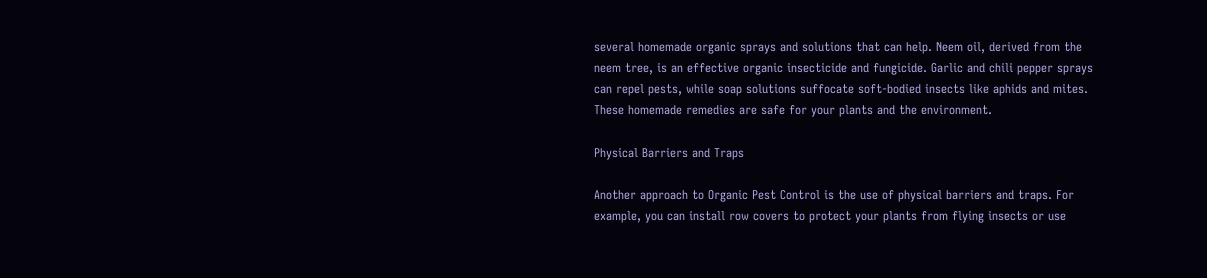several homemade organic sprays and solutions that can help. Neem oil, derived from the neem tree, is an effective organic insecticide and fungicide. Garlic and chili pepper sprays can repel pests, while soap solutions suffocate soft-bodied insects like aphids and mites. These homemade remedies are safe for your plants and the environment.

Physical Barriers and Traps

Another approach to Organic Pest Control is the use of physical barriers and traps. For example, you can install row covers to protect your plants from flying insects or use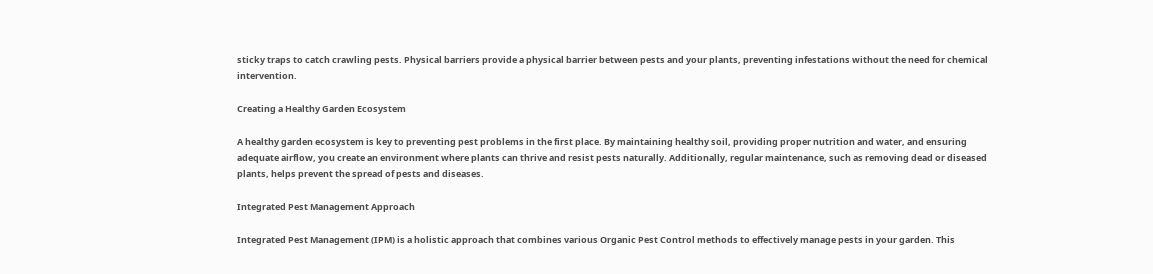sticky traps to catch crawling pests. Physical barriers provide a physical barrier between pests and your plants, preventing infestations without the need for chemical intervention.

Creating a Healthy Garden Ecosystem

A healthy garden ecosystem is key to preventing pest problems in the first place. By maintaining healthy soil, providing proper nutrition and water, and ensuring adequate airflow, you create an environment where plants can thrive and resist pests naturally. Additionally, regular maintenance, such as removing dead or diseased plants, helps prevent the spread of pests and diseases.

Integrated Pest Management Approach

Integrated Pest Management (IPM) is a holistic approach that combines various Organic Pest Control methods to effectively manage pests in your garden. This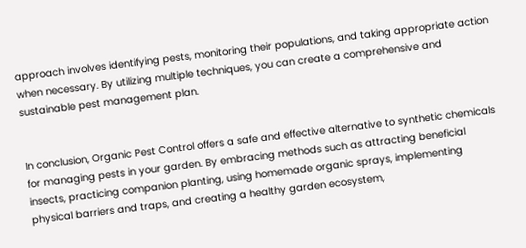approach involves identifying pests, monitoring their populations, and taking appropriate action when necessary. By utilizing multiple techniques, you can create a comprehensive and sustainable pest management plan.


In conclusion, Organic Pest Control offers a safe and effective alternative to synthetic chemicals for managing pests in your garden. By embracing methods such as attracting beneficial insects, practicing companion planting, using homemade organic sprays, implementing physical barriers and traps, and creating a healthy garden ecosystem,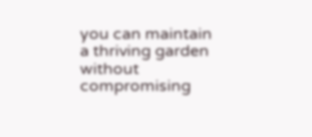you can maintain a thriving garden without compromising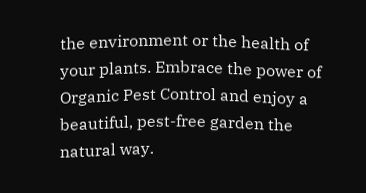the environment or the health of your plants. Embrace the power of Organic Pest Control and enjoy a beautiful, pest-free garden the natural way.